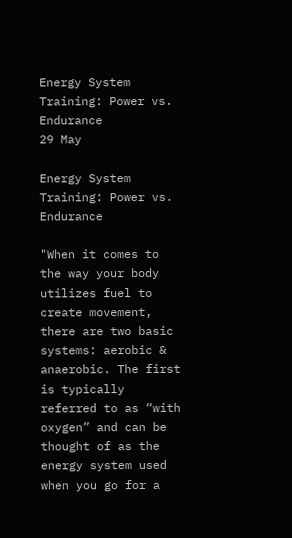Energy System Training: Power vs. Endurance
29 May

Energy System Training: Power vs. Endurance

"When it comes to the way your body utilizes fuel to create movement, there are two basic systems: aerobic & anaerobic. The first is typically referred to as “with oxygen” and can be thought of as the energy system used when you go for a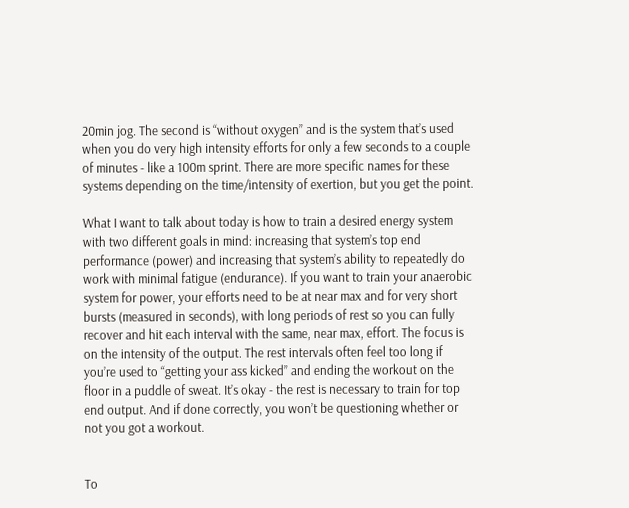20min jog. The second is “without oxygen” and is the system that’s used when you do very high intensity efforts for only a few seconds to a couple of minutes - like a 100m sprint. There are more specific names for these systems depending on the time/intensity of exertion, but you get the point.

What I want to talk about today is how to train a desired energy system with two different goals in mind: increasing that system’s top end performance (power) and increasing that system’s ability to repeatedly do work with minimal fatigue (endurance). If you want to train your anaerobic system for power, your efforts need to be at near max and for very short bursts (measured in seconds), with long periods of rest so you can fully recover and hit each interval with the same, near max, effort. The focus is on the intensity of the output. The rest intervals often feel too long if you’re used to “getting your ass kicked” and ending the workout on the floor in a puddle of sweat. It’s okay - the rest is necessary to train for top end output. And if done correctly, you won’t be questioning whether or not you got a workout.


To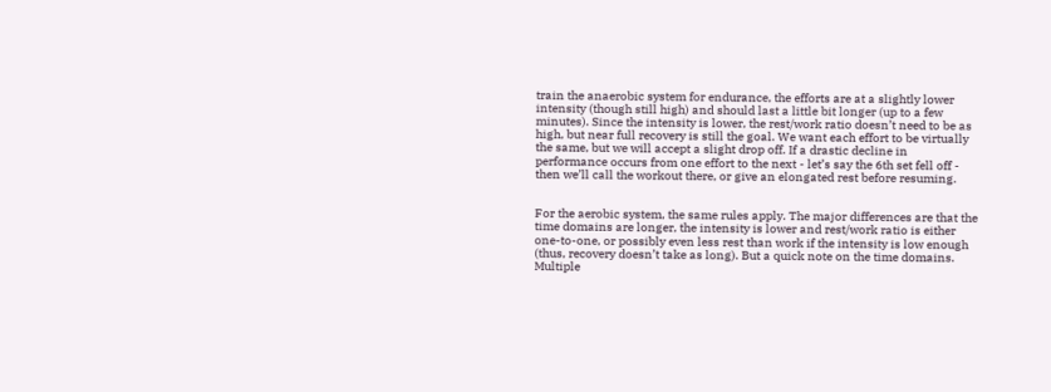train the anaerobic system for endurance, the efforts are at a slightly lower intensity (though still high) and should last a little bit longer (up to a few minutes). Since the intensity is lower, the rest/work ratio doesn’t need to be as high, but near full recovery is still the goal. We want each effort to be virtually the same, but we will accept a slight drop off. If a drastic decline in performance occurs from one effort to the next - let’s say the 6th set fell off - then we’ll call the workout there, or give an elongated rest before resuming.


For the aerobic system, the same rules apply. The major differences are that the time domains are longer, the intensity is lower and rest/work ratio is either one-to-one, or possibly even less rest than work if the intensity is low enough (thus, recovery doesn’t take as long). But a quick note on the time domains. Multiple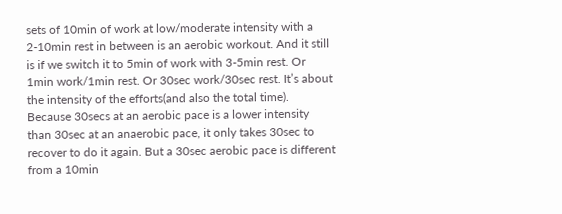sets of 10min of work at low/moderate intensity with a 2-10min rest in between is an aerobic workout. And it still is if we switch it to 5min of work with 3-5min rest. Or 1min work/1min rest. Or 30sec work/30sec rest. It’s about the intensity of the efforts(and also the total time). Because 30secs at an aerobic pace is a lower intensity than 30sec at an anaerobic pace, it only takes 30sec to recover to do it again. But a 30sec aerobic pace is different from a 10min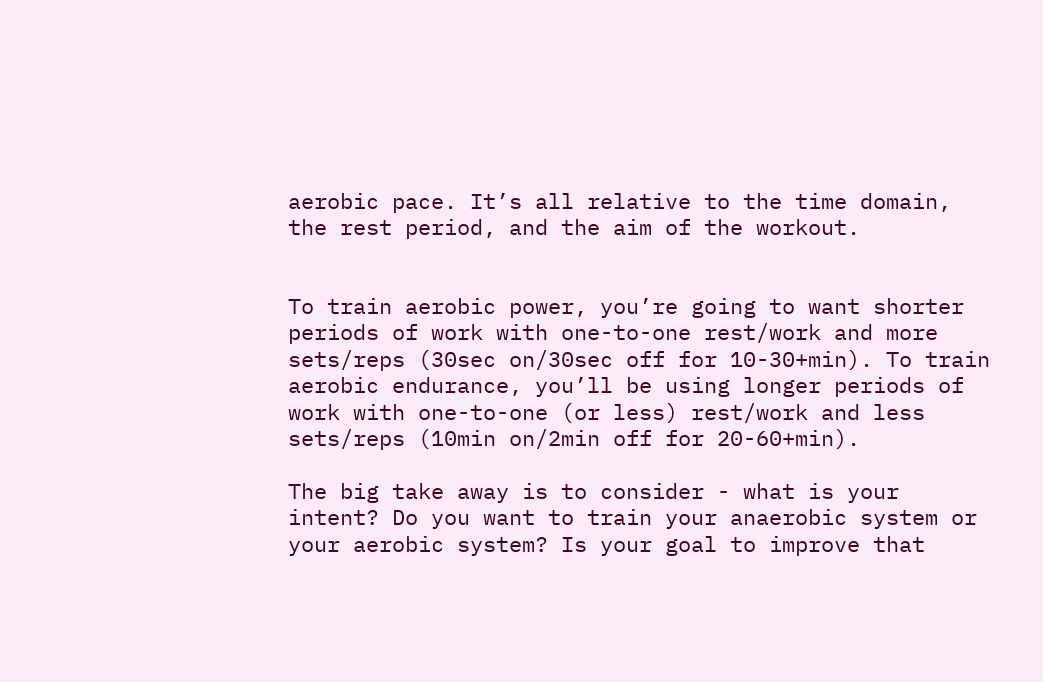aerobic pace. It’s all relative to the time domain, the rest period, and the aim of the workout.


To train aerobic power, you’re going to want shorter periods of work with one-to-one rest/work and more sets/reps (30sec on/30sec off for 10-30+min). To train aerobic endurance, you’ll be using longer periods of work with one-to-one (or less) rest/work and less sets/reps (10min on/2min off for 20-60+min).

The big take away is to consider - what is your intent? Do you want to train your anaerobic system or your aerobic system? Is your goal to improve that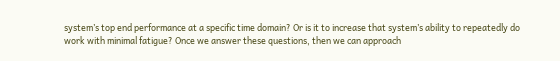system’s top end performance at a specific time domain? Or is it to increase that system’s ability to repeatedly do work with minimal fatigue? Once we answer these questions, then we can approach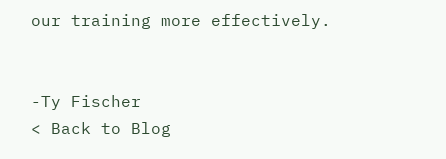our training more effectively.


-Ty Fischer
< Back to Blog